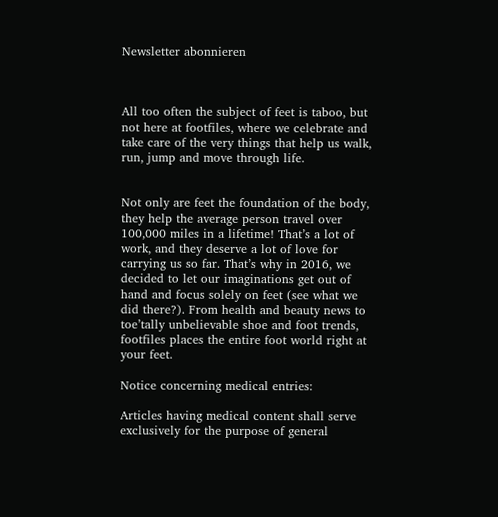Newsletter abonnieren



All too often the subject of feet is taboo, but not here at footfiles, where we celebrate and take care of the very things that help us walk, run, jump and move through life.


Not only are feet the foundation of the body, they help the average person travel over 100,000 miles in a lifetime! That’s a lot of work, and they deserve a lot of love for carrying us so far. That’s why in 2016, we decided to let our imaginations get out of hand and focus solely on feet (see what we did there?). From health and beauty news to toe’tally unbelievable shoe and foot trends, footfiles places the entire foot world right at your feet.

Notice concerning medical entries:

Articles having medical content shall serve exclusively for the purpose of general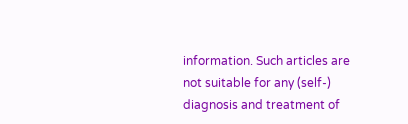information. Such articles are not suitable for any (self-) diagnosis and treatment of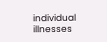individual illnesses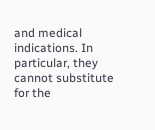and medical indications. In particular, they cannot substitute for the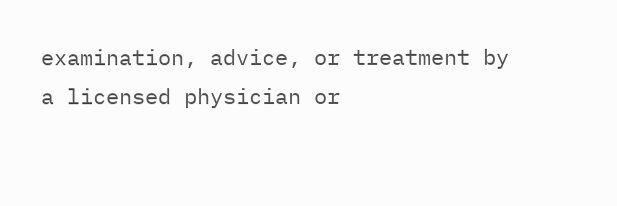examination, advice, or treatment by a licensed physician or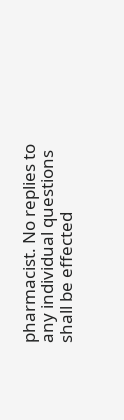pharmacist. No replies to any individual questions shall be effected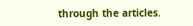through the articles.